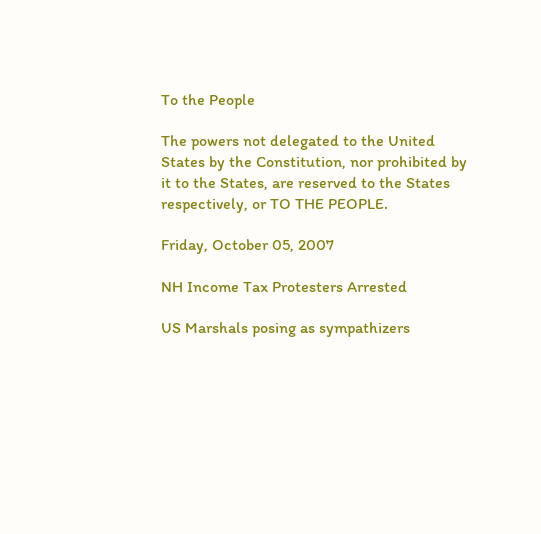To the People

The powers not delegated to the United States by the Constitution, nor prohibited by it to the States, are reserved to the States respectively, or TO THE PEOPLE.

Friday, October 05, 2007

NH Income Tax Protesters Arrested

US Marshals posing as sympathizers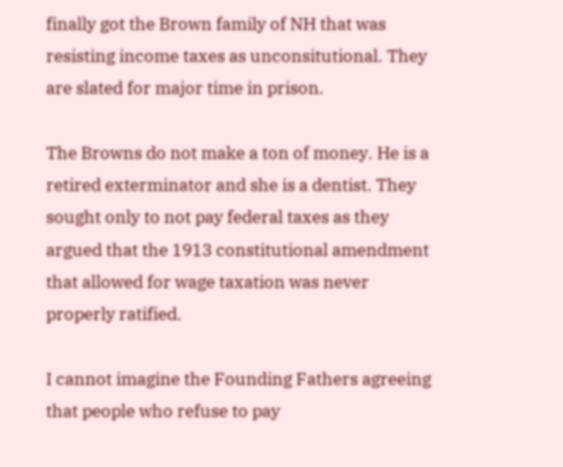finally got the Brown family of NH that was resisting income taxes as unconsitutional. They are slated for major time in prison.

The Browns do not make a ton of money. He is a retired exterminator and she is a dentist. They sought only to not pay federal taxes as they argued that the 1913 constitutional amendment that allowed for wage taxation was never properly ratified.

I cannot imagine the Founding Fathers agreeing that people who refuse to pay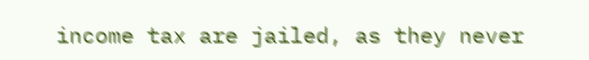income tax are jailed, as they never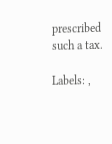prescribed such a tax.

Labels: ,